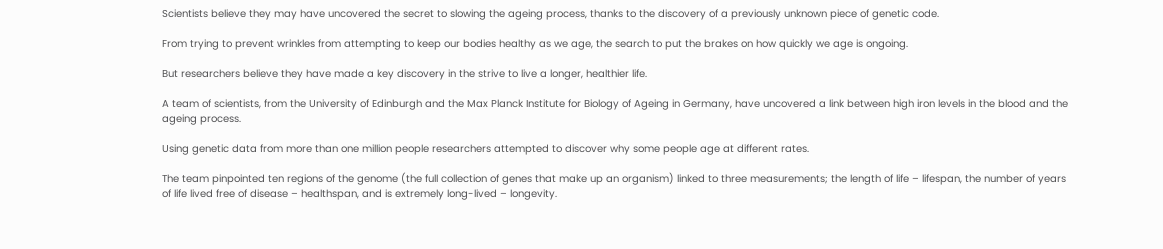Scientists believe they may have uncovered the secret to slowing the ageing process, thanks to the discovery of a previously unknown piece of genetic code.

From trying to prevent wrinkles from attempting to keep our bodies healthy as we age, the search to put the brakes on how quickly we age is ongoing.

But researchers believe they have made a key discovery in the strive to live a longer, healthier life.

A team of scientists, from the University of Edinburgh and the Max Planck Institute for Biology of Ageing in Germany, have uncovered a link between high iron levels in the blood and the ageing process.

Using genetic data from more than one million people researchers attempted to discover why some people age at different rates.

The team pinpointed ten regions of the genome (the full collection of genes that make up an organism) linked to three measurements; the length of life – lifespan, the number of years of life lived free of disease – healthspan, and is extremely long-lived – longevity.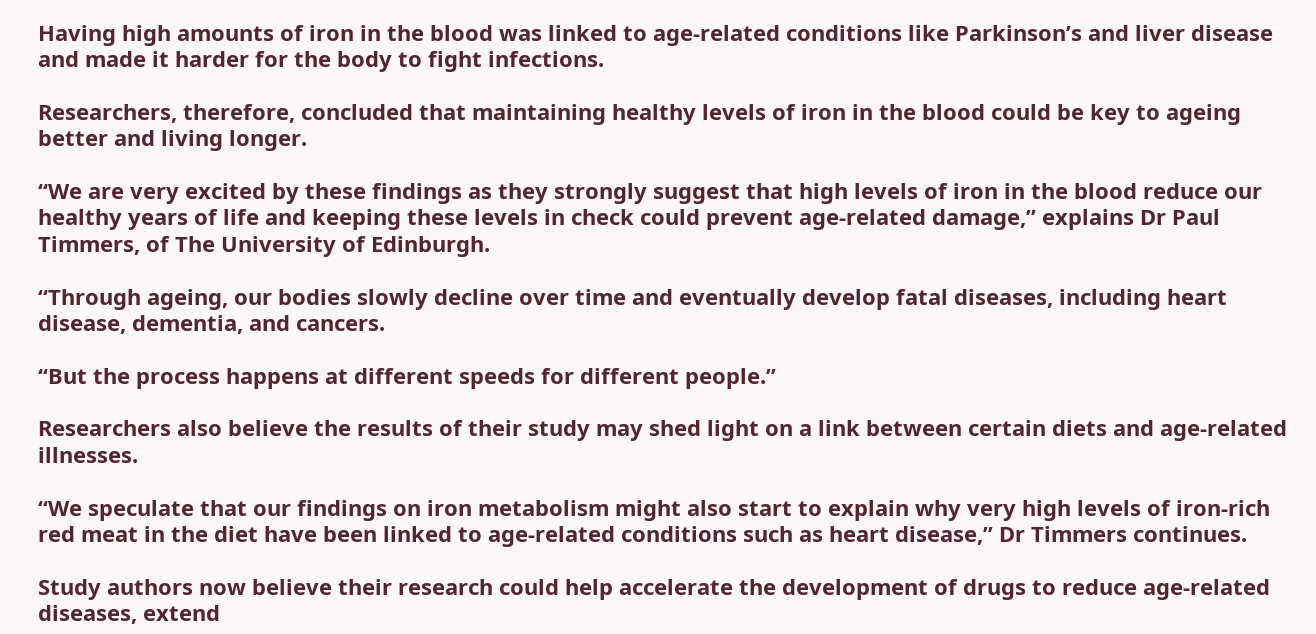Having high amounts of iron in the blood was linked to age-related conditions like Parkinson’s and liver disease and made it harder for the body to fight infections.

Researchers, therefore, concluded that maintaining healthy levels of iron in the blood could be key to ageing better and living longer.

“We are very excited by these findings as they strongly suggest that high levels of iron in the blood reduce our healthy years of life and keeping these levels in check could prevent age-related damage,” explains Dr Paul Timmers, of The University of Edinburgh.

“Through ageing, our bodies slowly decline over time and eventually develop fatal diseases, including heart disease, dementia, and cancers.

“But the process happens at different speeds for different people.”

Researchers also believe the results of their study may shed light on a link between certain diets and age-related illnesses.

“We speculate that our findings on iron metabolism might also start to explain why very high levels of iron-rich red meat in the diet have been linked to age-related conditions such as heart disease,” Dr Timmers continues.

Study authors now believe their research could help accelerate the development of drugs to reduce age-related diseases, extend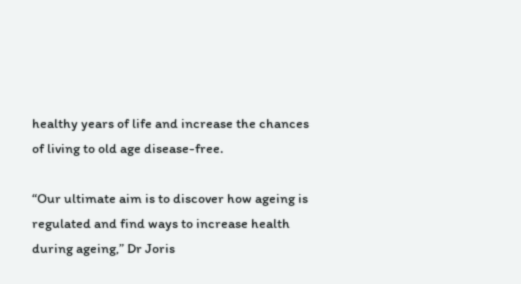healthy years of life and increase the chances of living to old age disease-free.

“Our ultimate aim is to discover how ageing is regulated and find ways to increase health during ageing,” Dr Joris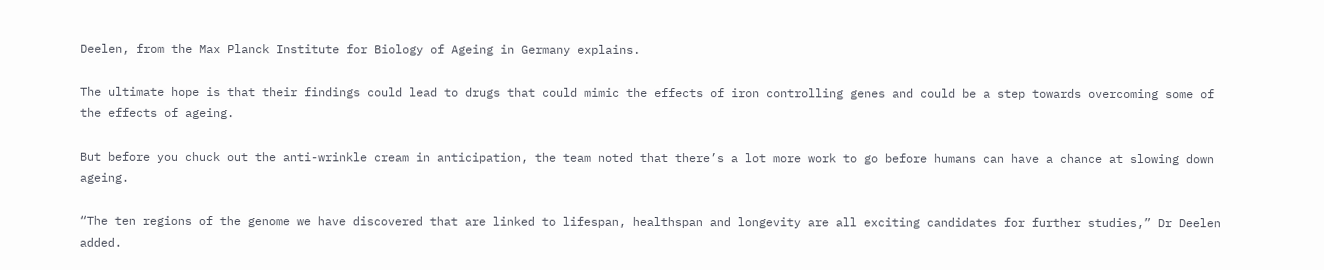Deelen, from the Max Planck Institute for Biology of Ageing in Germany explains.

The ultimate hope is that their findings could lead to drugs that could mimic the effects of iron controlling genes and could be a step towards overcoming some of the effects of ageing.

But before you chuck out the anti-wrinkle cream in anticipation, the team noted that there’s a lot more work to go before humans can have a chance at slowing down ageing.

“The ten regions of the genome we have discovered that are linked to lifespan, healthspan and longevity are all exciting candidates for further studies,” Dr Deelen added.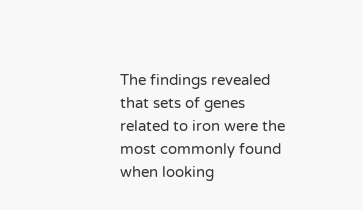The findings revealed that sets of genes related to iron were the most commonly found when looking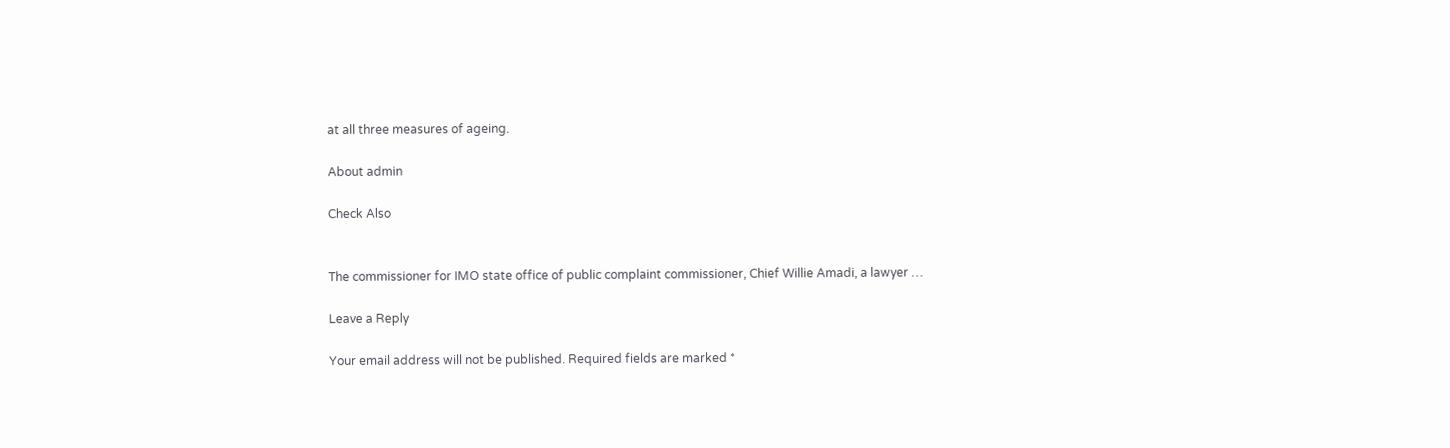at all three measures of ageing.

About admin

Check Also


The commissioner for IMO state office of public complaint commissioner, Chief Willie Amadi, a lawyer …

Leave a Reply

Your email address will not be published. Required fields are marked *